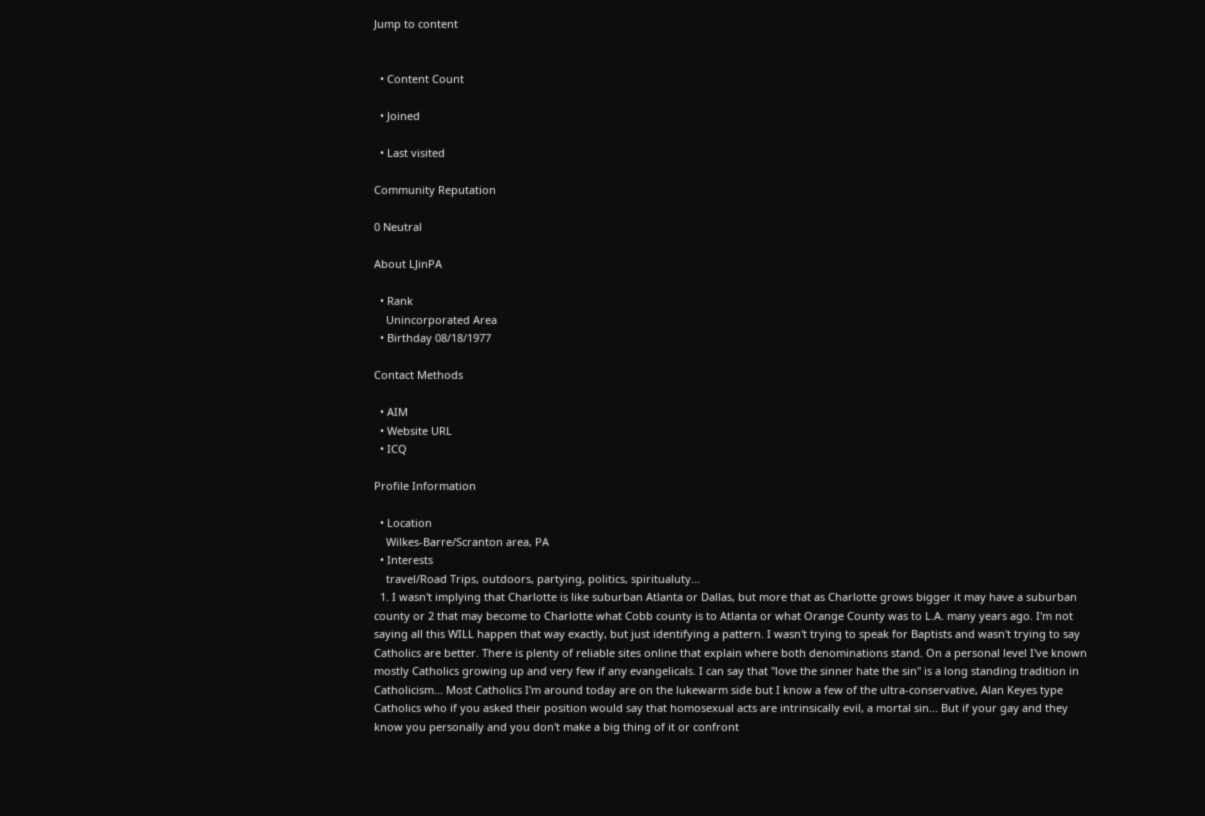Jump to content


  • Content Count

  • Joined

  • Last visited

Community Reputation

0 Neutral

About LJinPA

  • Rank
    Unincorporated Area
  • Birthday 08/18/1977

Contact Methods

  • AIM
  • Website URL
  • ICQ

Profile Information

  • Location
    Wilkes-Barre/Scranton area, PA
  • Interests
    travel/Road Trips, outdoors, partying, politics, spiritualuty...
  1. I wasn't implying that Charlotte is like suburban Atlanta or Dallas, but more that as Charlotte grows bigger it may have a suburban county or 2 that may become to Charlotte what Cobb county is to Atlanta or what Orange County was to L.A. many years ago. I'm not saying all this WILL happen that way exactly, but just identifying a pattern. I wasn't trying to speak for Baptists and wasn't trying to say Catholics are better. There is plenty of reliable sites online that explain where both denominations stand. On a personal level I've known mostly Catholics growing up and very few if any evangelicals. I can say that "love the sinner hate the sin" is a long standing tradition in Catholicism... Most Catholics I'm around today are on the lukewarm side but I know a few of the ultra-conservative, Alan Keyes type Catholics who if you asked their position would say that homosexual acts are intrinsically evil, a mortal sin... But if your gay and they know you personally and you don't make a big thing of it or confront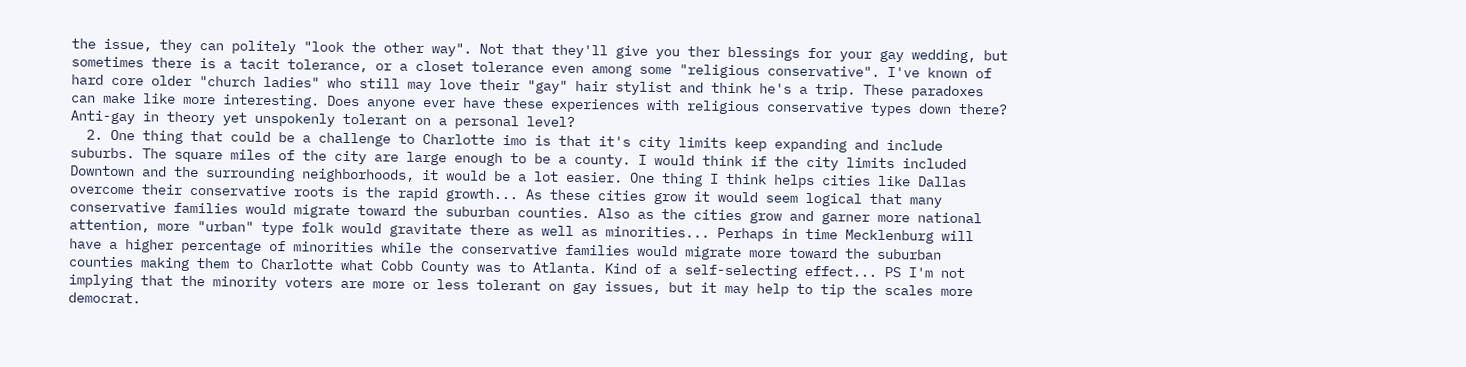the issue, they can politely "look the other way". Not that they'll give you ther blessings for your gay wedding, but sometimes there is a tacit tolerance, or a closet tolerance even among some "religious conservative". I've known of hard core older "church ladies" who still may love their "gay" hair stylist and think he's a trip. These paradoxes can make like more interesting. Does anyone ever have these experiences with religious conservative types down there? Anti-gay in theory yet unspokenly tolerant on a personal level?
  2. One thing that could be a challenge to Charlotte imo is that it's city limits keep expanding and include suburbs. The square miles of the city are large enough to be a county. I would think if the city limits included Downtown and the surrounding neighborhoods, it would be a lot easier. One thing I think helps cities like Dallas overcome their conservative roots is the rapid growth... As these cities grow it would seem logical that many conservative families would migrate toward the suburban counties. Also as the cities grow and garner more national attention, more "urban" type folk would gravitate there as well as minorities... Perhaps in time Mecklenburg will have a higher percentage of minorities while the conservative families would migrate more toward the suburban counties making them to Charlotte what Cobb County was to Atlanta. Kind of a self-selecting effect... PS I'm not implying that the minority voters are more or less tolerant on gay issues, but it may help to tip the scales more democrat.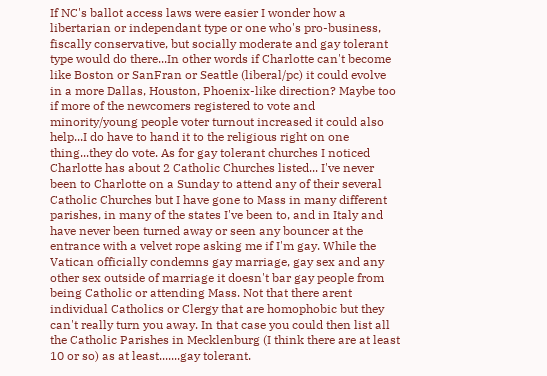If NC's ballot access laws were easier I wonder how a libertarian or independant type or one who's pro-business, fiscally conservative, but socially moderate and gay tolerant type would do there...In other words if Charlotte can't become like Boston or SanFran or Seattle (liberal/pc) it could evolve in a more Dallas, Houston, Phoenix-like direction? Maybe too if more of the newcomers registered to vote and minority/young people voter turnout increased it could also help...I do have to hand it to the religious right on one thing...they do vote. As for gay tolerant churches I noticed Charlotte has about 2 Catholic Churches listed... I've never been to Charlotte on a Sunday to attend any of their several Catholic Churches but I have gone to Mass in many different parishes, in many of the states I've been to, and in Italy and have never been turned away or seen any bouncer at the entrance with a velvet rope asking me if I'm gay. While the Vatican officially condemns gay marriage, gay sex and any other sex outside of marriage it doesn't bar gay people from being Catholic or attending Mass. Not that there arent individual Catholics or Clergy that are homophobic but they can't really turn you away. In that case you could then list all the Catholic Parishes in Mecklenburg (I think there are at least 10 or so) as at least.......gay tolerant.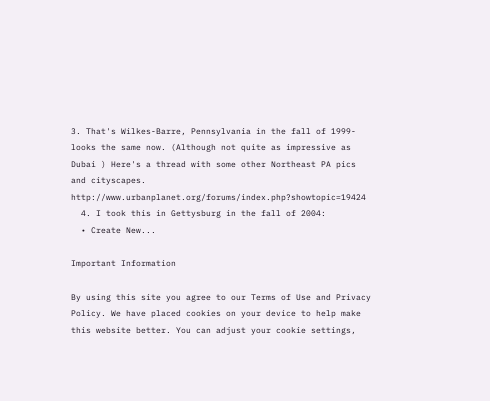3. That's Wilkes-Barre, Pennsylvania in the fall of 1999- looks the same now. (Although not quite as impressive as Dubai ) Here's a thread with some other Northeast PA pics and cityscapes. http://www.urbanplanet.org/forums/index.php?showtopic=19424
  4. I took this in Gettysburg in the fall of 2004:
  • Create New...

Important Information

By using this site you agree to our Terms of Use and Privacy Policy. We have placed cookies on your device to help make this website better. You can adjust your cookie settings,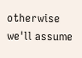otherwise we'll assume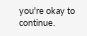you're okay to continue.